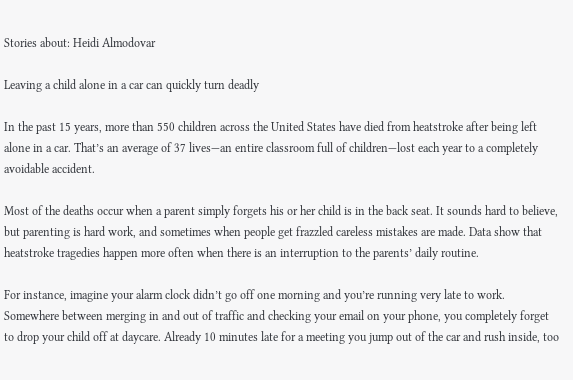Stories about: Heidi Almodovar

Leaving a child alone in a car can quickly turn deadly

In the past 15 years, more than 550 children across the United States have died from heatstroke after being left alone in a car. That’s an average of 37 lives—an entire classroom full of children—lost each year to a completely avoidable accident.

Most of the deaths occur when a parent simply forgets his or her child is in the back seat. It sounds hard to believe, but parenting is hard work, and sometimes when people get frazzled careless mistakes are made. Data show that heatstroke tragedies happen more often when there is an interruption to the parents’ daily routine.

For instance, imagine your alarm clock didn’t go off one morning and you’re running very late to work. Somewhere between merging in and out of traffic and checking your email on your phone, you completely forget to drop your child off at daycare. Already 10 minutes late for a meeting you jump out of the car and rush inside, too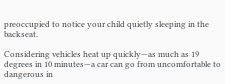preoccupied to notice your child quietly sleeping in the backseat.

Considering vehicles heat up quickly—as much as 19 degrees in 10 minutes—a car can go from uncomfortable to dangerous in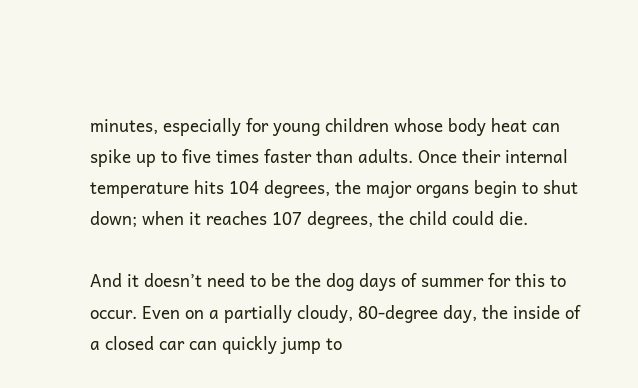minutes, especially for young children whose body heat can spike up to five times faster than adults. Once their internal temperature hits 104 degrees, the major organs begin to shut down; when it reaches 107 degrees, the child could die.

And it doesn’t need to be the dog days of summer for this to occur. Even on a partially cloudy, 80-degree day, the inside of a closed car can quickly jump to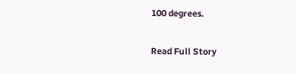100 degrees.

Read Full Story